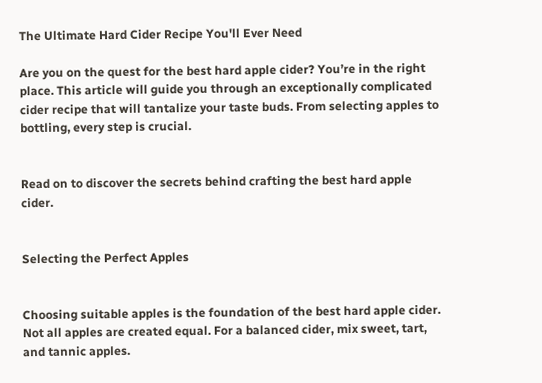The Ultimate Hard Cider Recipe You'll Ever Need

Are you on the quest for the best hard apple cider? You’re in the right place. This article will guide you through an exceptionally complicated cider recipe that will tantalize your taste buds. From selecting apples to bottling, every step is crucial.


Read on to discover the secrets behind crafting the best hard apple cider.


Selecting the Perfect Apples


Choosing suitable apples is the foundation of the best hard apple cider. Not all apples are created equal. For a balanced cider, mix sweet, tart, and tannic apples.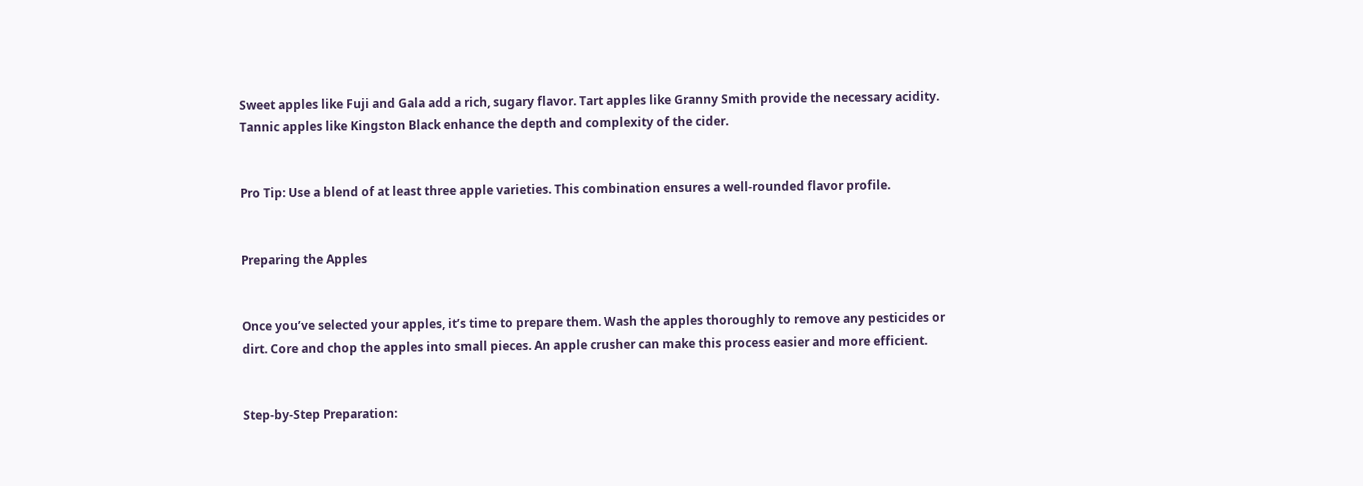Sweet apples like Fuji and Gala add a rich, sugary flavor. Tart apples like Granny Smith provide the necessary acidity. Tannic apples like Kingston Black enhance the depth and complexity of the cider.


Pro Tip: Use a blend of at least three apple varieties. This combination ensures a well-rounded flavor profile.


Preparing the Apples


Once you’ve selected your apples, it’s time to prepare them. Wash the apples thoroughly to remove any pesticides or dirt. Core and chop the apples into small pieces. An apple crusher can make this process easier and more efficient.


Step-by-Step Preparation: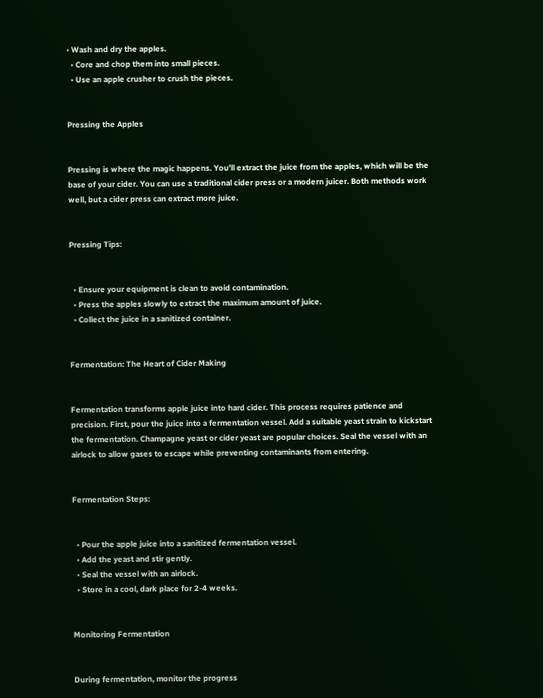• Wash and dry the apples.
  • Core and chop them into small pieces.
  • Use an apple crusher to crush the pieces.


Pressing the Apples


Pressing is where the magic happens. You’ll extract the juice from the apples, which will be the base of your cider. You can use a traditional cider press or a modern juicer. Both methods work well, but a cider press can extract more juice.


Pressing Tips:


  • Ensure your equipment is clean to avoid contamination.
  • Press the apples slowly to extract the maximum amount of juice.
  • Collect the juice in a sanitized container.


Fermentation: The Heart of Cider Making


Fermentation transforms apple juice into hard cider. This process requires patience and precision. First, pour the juice into a fermentation vessel. Add a suitable yeast strain to kickstart the fermentation. Champagne yeast or cider yeast are popular choices. Seal the vessel with an airlock to allow gases to escape while preventing contaminants from entering.


Fermentation Steps:


  • Pour the apple juice into a sanitized fermentation vessel.
  • Add the yeast and stir gently.
  • Seal the vessel with an airlock.
  • Store in a cool, dark place for 2-4 weeks.


Monitoring Fermentation


During fermentation, monitor the progress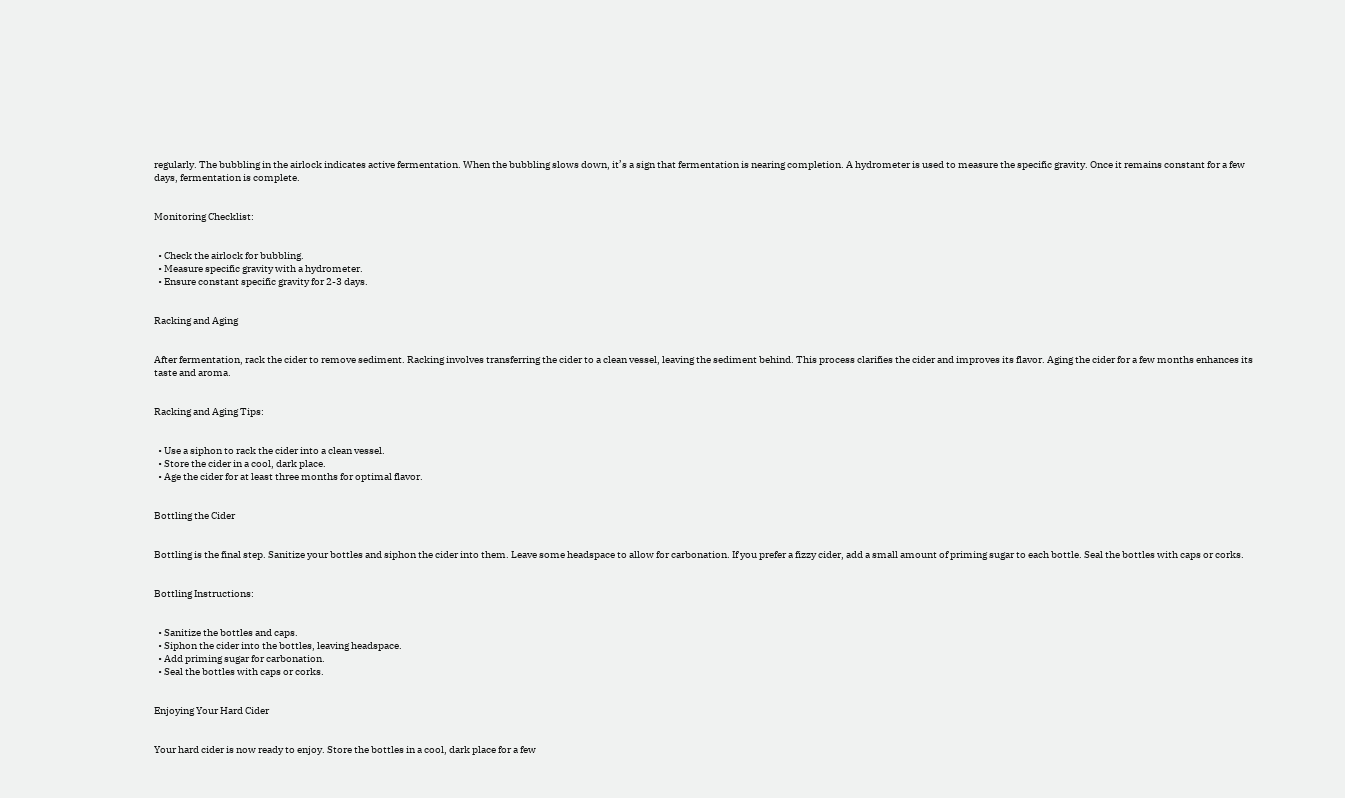regularly. The bubbling in the airlock indicates active fermentation. When the bubbling slows down, it’s a sign that fermentation is nearing completion. A hydrometer is used to measure the specific gravity. Once it remains constant for a few days, fermentation is complete.


Monitoring Checklist:


  • Check the airlock for bubbling.
  • Measure specific gravity with a hydrometer.
  • Ensure constant specific gravity for 2-3 days.


Racking and Aging


After fermentation, rack the cider to remove sediment. Racking involves transferring the cider to a clean vessel, leaving the sediment behind. This process clarifies the cider and improves its flavor. Aging the cider for a few months enhances its taste and aroma.


Racking and Aging Tips:


  • Use a siphon to rack the cider into a clean vessel.
  • Store the cider in a cool, dark place.
  • Age the cider for at least three months for optimal flavor.


Bottling the Cider


Bottling is the final step. Sanitize your bottles and siphon the cider into them. Leave some headspace to allow for carbonation. If you prefer a fizzy cider, add a small amount of priming sugar to each bottle. Seal the bottles with caps or corks.


Bottling Instructions:


  • Sanitize the bottles and caps.
  • Siphon the cider into the bottles, leaving headspace.
  • Add priming sugar for carbonation.
  • Seal the bottles with caps or corks.


Enjoying Your Hard Cider


Your hard cider is now ready to enjoy. Store the bottles in a cool, dark place for a few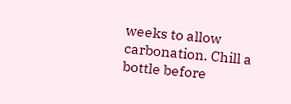weeks to allow carbonation. Chill a bottle before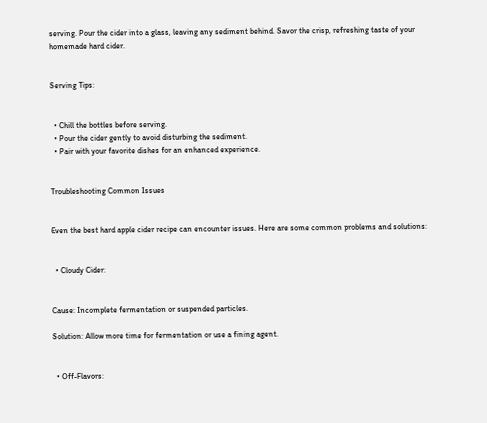serving. Pour the cider into a glass, leaving any sediment behind. Savor the crisp, refreshing taste of your homemade hard cider.


Serving Tips:


  • Chill the bottles before serving.
  • Pour the cider gently to avoid disturbing the sediment.
  • Pair with your favorite dishes for an enhanced experience.


Troubleshooting Common Issues


Even the best hard apple cider recipe can encounter issues. Here are some common problems and solutions:


  • Cloudy Cider:


Cause: Incomplete fermentation or suspended particles.

Solution: Allow more time for fermentation or use a fining agent.


  • Off-Flavors: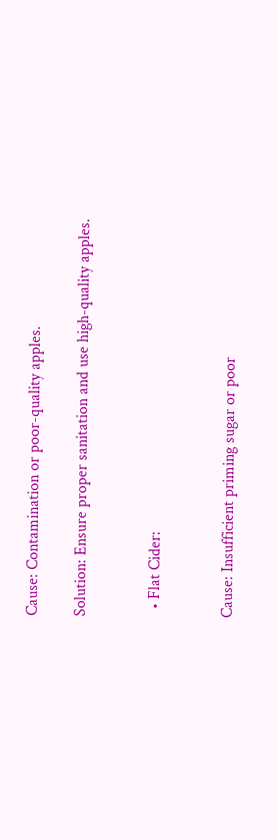Cause: Contamination or poor-quality apples.

Solution: Ensure proper sanitation and use high-quality apples.


  • Flat Cider:


Cause: Insufficient priming sugar or poor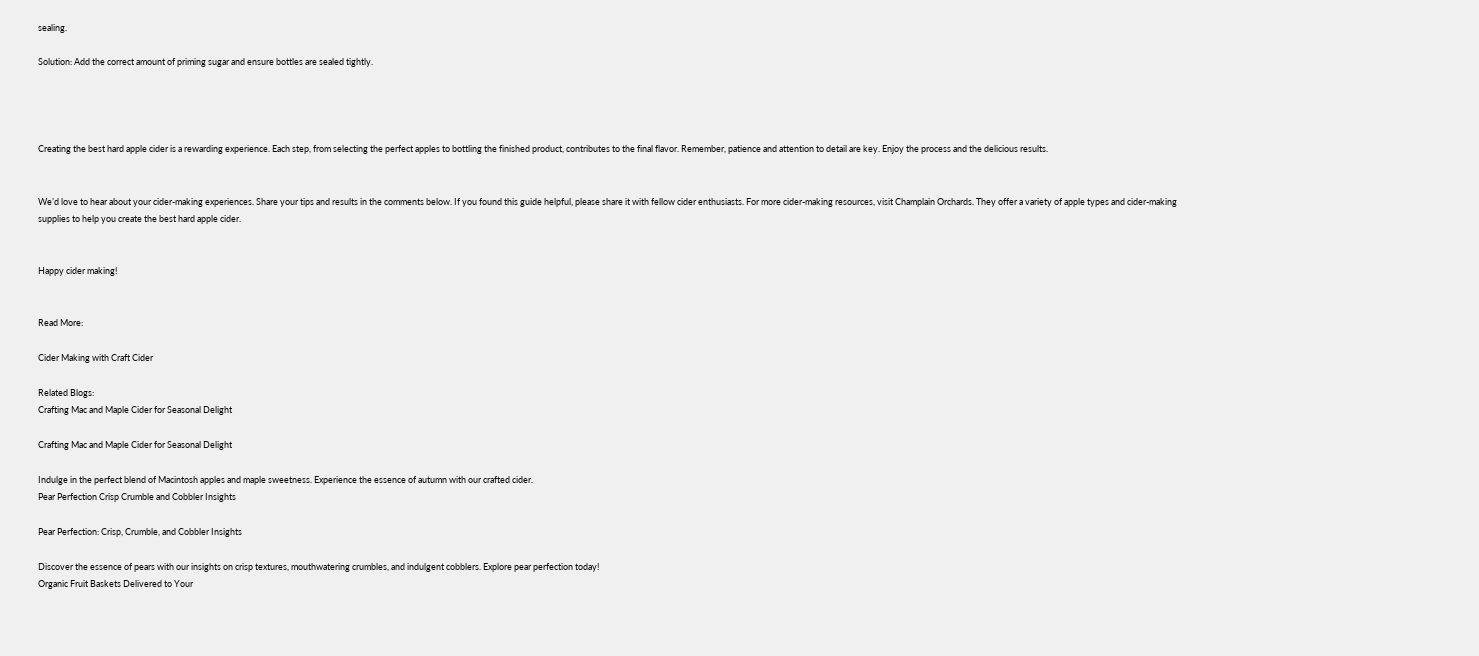sealing.

Solution: Add the correct amount of priming sugar and ensure bottles are sealed tightly.




Creating the best hard apple cider is a rewarding experience. Each step, from selecting the perfect apples to bottling the finished product, contributes to the final flavor. Remember, patience and attention to detail are key. Enjoy the process and the delicious results.


We’d love to hear about your cider-making experiences. Share your tips and results in the comments below. If you found this guide helpful, please share it with fellow cider enthusiasts. For more cider-making resources, visit Champlain Orchards. They offer a variety of apple types and cider-making supplies to help you create the best hard apple cider.


Happy cider making!


Read More:

Cider Making with Craft Cider

Related Blogs:
Crafting Mac and Maple Cider for Seasonal Delight

Crafting Mac and Maple Cider for Seasonal Delight

Indulge in the perfect blend of Macintosh apples and maple sweetness. Experience the essence of autumn with our crafted cider.
Pear Perfection Crisp Crumble and Cobbler Insights

Pear Perfection: Crisp, Crumble, and Cobbler Insights

Discover the essence of pears with our insights on crisp textures, mouthwatering crumbles, and indulgent cobblers. Explore pear perfection today!
Organic Fruit Baskets Delivered to Your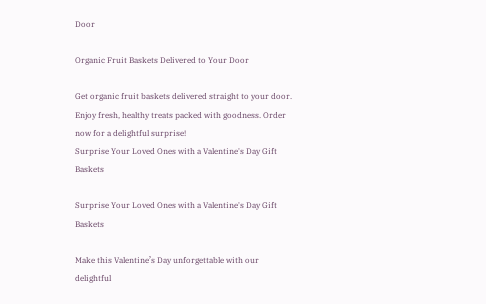Door

Organic Fruit Baskets Delivered to Your Door

Get organic fruit baskets delivered straight to your door. Enjoy fresh, healthy treats packed with goodness. Order now for a delightful surprise!
Surprise Your Loved Ones with a Valentine's Day Gift Baskets

Surprise Your Loved Ones with a Valentine's Day Gift Baskets

Make this Valentine’s Day unforgettable with our delightful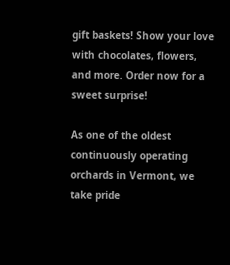gift baskets! Show your love with chocolates, flowers, and more. Order now for a sweet surprise!

As one of the oldest continuously operating orchards in Vermont, we take pride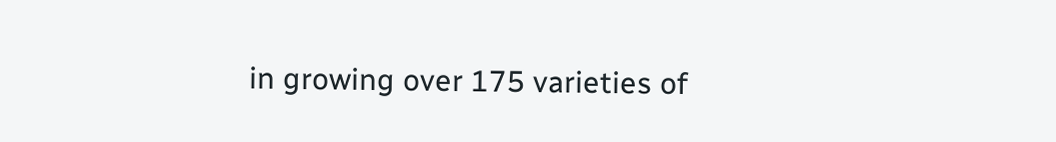in growing over 175 varieties of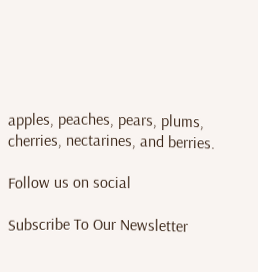apples, peaches, pears, plums, cherries, nectarines, and berries.

Follow us on social

Subscribe To Our Newsletter